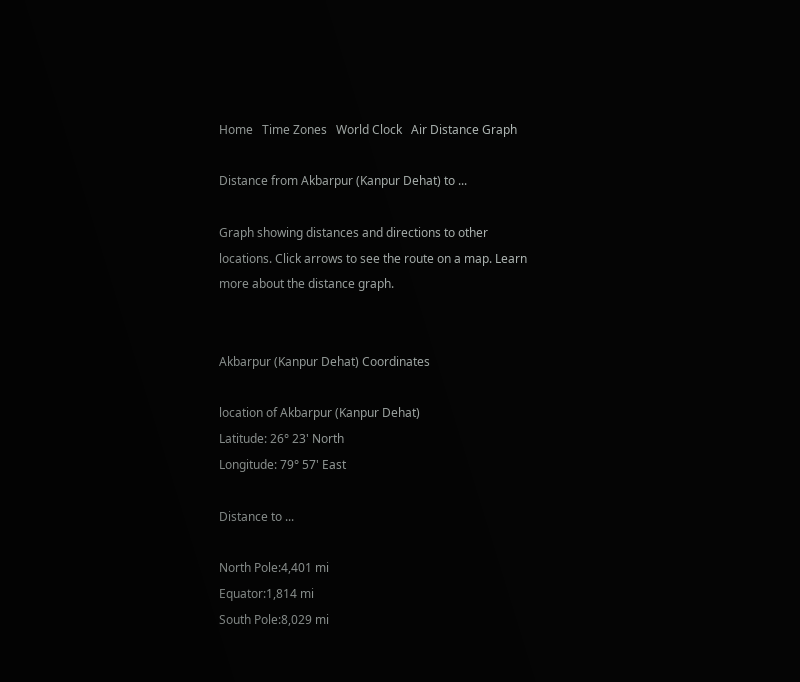Home   Time Zones   World Clock   Air Distance Graph

Distance from Akbarpur (Kanpur Dehat) to ...

Graph showing distances and directions to other locations. Click arrows to see the route on a map. Learn more about the distance graph.


Akbarpur (Kanpur Dehat) Coordinates

location of Akbarpur (Kanpur Dehat)
Latitude: 26° 23' North
Longitude: 79° 57' East

Distance to ...

North Pole:4,401 mi
Equator:1,814 mi
South Pole:8,029 mi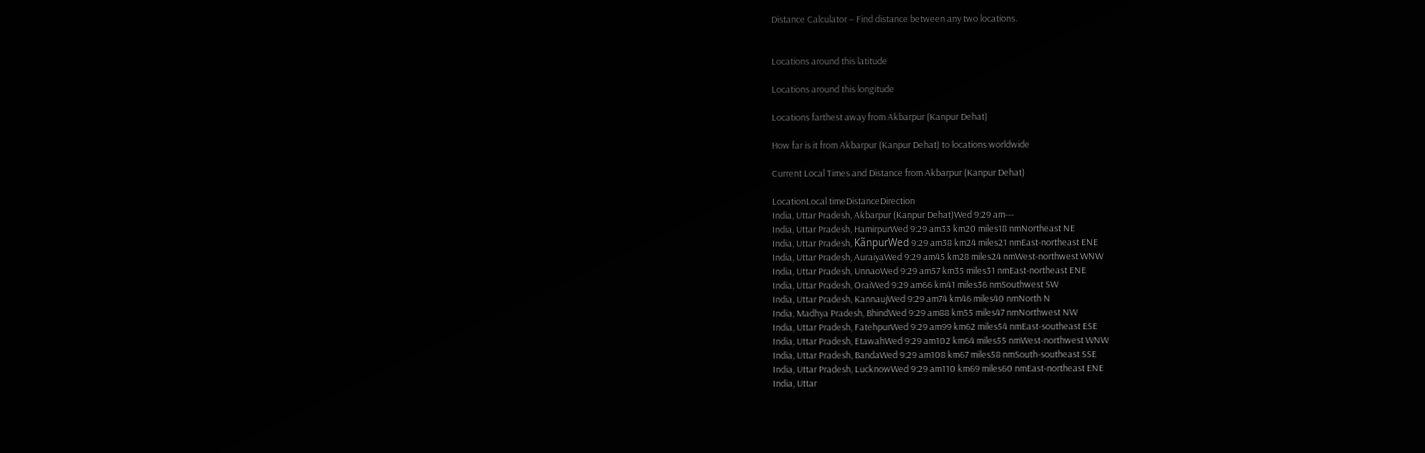Distance Calculator – Find distance between any two locations.


Locations around this latitude

Locations around this longitude

Locations farthest away from Akbarpur (Kanpur Dehat)

How far is it from Akbarpur (Kanpur Dehat) to locations worldwide

Current Local Times and Distance from Akbarpur (Kanpur Dehat)

LocationLocal timeDistanceDirection
India, Uttar Pradesh, Akbarpur (Kanpur Dehat)Wed 9:29 am---
India, Uttar Pradesh, HamirpurWed 9:29 am33 km20 miles18 nmNortheast NE
India, Uttar Pradesh, KãnpurWed 9:29 am38 km24 miles21 nmEast-northeast ENE
India, Uttar Pradesh, AuraiyaWed 9:29 am45 km28 miles24 nmWest-northwest WNW
India, Uttar Pradesh, UnnaoWed 9:29 am57 km35 miles31 nmEast-northeast ENE
India, Uttar Pradesh, OraiWed 9:29 am66 km41 miles36 nmSouthwest SW
India, Uttar Pradesh, KannaujWed 9:29 am74 km46 miles40 nmNorth N
India, Madhya Pradesh, BhindWed 9:29 am88 km55 miles47 nmNorthwest NW
India, Uttar Pradesh, FatehpurWed 9:29 am99 km62 miles54 nmEast-southeast ESE
India, Uttar Pradesh, EtawahWed 9:29 am102 km64 miles55 nmWest-northwest WNW
India, Uttar Pradesh, BandaWed 9:29 am108 km67 miles58 nmSouth-southeast SSE
India, Uttar Pradesh, LucknowWed 9:29 am110 km69 miles60 nmEast-northeast ENE
India, Uttar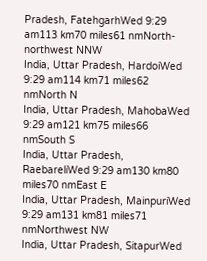Pradesh, FatehgarhWed 9:29 am113 km70 miles61 nmNorth-northwest NNW
India, Uttar Pradesh, HardoiWed 9:29 am114 km71 miles62 nmNorth N
India, Uttar Pradesh, MahobaWed 9:29 am121 km75 miles66 nmSouth S
India, Uttar Pradesh, RaebareliWed 9:29 am130 km80 miles70 nmEast E
India, Uttar Pradesh, MainpuriWed 9:29 am131 km81 miles71 nmNorthwest NW
India, Uttar Pradesh, SitapurWed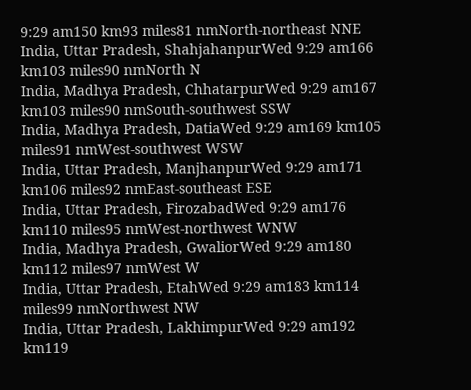9:29 am150 km93 miles81 nmNorth-northeast NNE
India, Uttar Pradesh, ShahjahanpurWed 9:29 am166 km103 miles90 nmNorth N
India, Madhya Pradesh, ChhatarpurWed 9:29 am167 km103 miles90 nmSouth-southwest SSW
India, Madhya Pradesh, DatiaWed 9:29 am169 km105 miles91 nmWest-southwest WSW
India, Uttar Pradesh, ManjhanpurWed 9:29 am171 km106 miles92 nmEast-southeast ESE
India, Uttar Pradesh, FirozabadWed 9:29 am176 km110 miles95 nmWest-northwest WNW
India, Madhya Pradesh, GwaliorWed 9:29 am180 km112 miles97 nmWest W
India, Uttar Pradesh, EtahWed 9:29 am183 km114 miles99 nmNorthwest NW
India, Uttar Pradesh, LakhimpurWed 9:29 am192 km119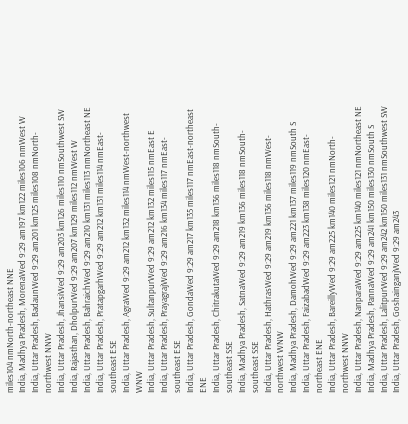miles104 nmNorth-northeast NNE
India, Madhya Pradesh, MorenaWed 9:29 am197 km122 miles106 nmWest W
India, Uttar Pradesh, BadaunWed 9:29 am201 km125 miles108 nmNorth-northwest NNW
India, Uttar Pradesh, JhansiWed 9:29 am203 km126 miles110 nmSouthwest SW
India, Rajasthan, DholpurWed 9:29 am207 km129 miles112 nmWest W
India, Uttar Pradesh, BahraichWed 9:29 am210 km131 miles113 nmNortheast NE
India, Uttar Pradesh, PratapgarhWed 9:29 am212 km131 miles114 nmEast-southeast ESE
India, Uttar Pradesh, AgraWed 9:29 am212 km132 miles114 nmWest-northwest WNW
India, Uttar Pradesh, SultanpurWed 9:29 am212 km132 miles115 nmEast E
India, Uttar Pradesh, PrayagrajWed 9:29 am216 km134 miles117 nmEast-southeast ESE
India, Uttar Pradesh, GondaWed 9:29 am217 km135 miles117 nmEast-northeast ENE
India, Uttar Pradesh, ChitrakutaWed 9:29 am218 km136 miles118 nmSouth-southeast SSE
India, Madhya Pradesh, SatnaWed 9:29 am219 km136 miles118 nmSouth-southeast SSE
India, Uttar Pradesh, HathrasWed 9:29 am219 km136 miles118 nmWest-northwest WNW
India, Madhya Pradesh, DamohWed 9:29 am221 km137 miles119 nmSouth S
India, Uttar Pradesh, FaizabadWed 9:29 am223 km138 miles120 nmEast-northeast ENE
India, Uttar Pradesh, BareillyWed 9:29 am225 km140 miles121 nmNorth-northwest NNW
India, Uttar Pradesh, NanparaWed 9:29 am225 km140 miles121 nmNortheast NE
India, Madhya Pradesh, PannaWed 9:29 am241 km150 miles130 nmSouth S
India, Uttar Pradesh, LalitpurWed 9:29 am242 km150 miles131 nmSouthwest SW
India, Uttar Pradesh, GoshainganjWed 9:29 am243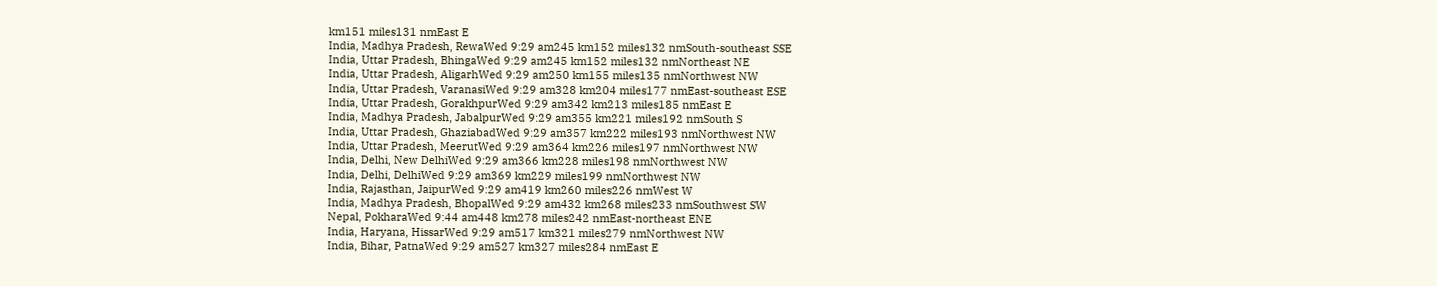km151 miles131 nmEast E
India, Madhya Pradesh, RewaWed 9:29 am245 km152 miles132 nmSouth-southeast SSE
India, Uttar Pradesh, BhingaWed 9:29 am245 km152 miles132 nmNortheast NE
India, Uttar Pradesh, AligarhWed 9:29 am250 km155 miles135 nmNorthwest NW
India, Uttar Pradesh, VaranasiWed 9:29 am328 km204 miles177 nmEast-southeast ESE
India, Uttar Pradesh, GorakhpurWed 9:29 am342 km213 miles185 nmEast E
India, Madhya Pradesh, JabalpurWed 9:29 am355 km221 miles192 nmSouth S
India, Uttar Pradesh, GhaziabadWed 9:29 am357 km222 miles193 nmNorthwest NW
India, Uttar Pradesh, MeerutWed 9:29 am364 km226 miles197 nmNorthwest NW
India, Delhi, New DelhiWed 9:29 am366 km228 miles198 nmNorthwest NW
India, Delhi, DelhiWed 9:29 am369 km229 miles199 nmNorthwest NW
India, Rajasthan, JaipurWed 9:29 am419 km260 miles226 nmWest W
India, Madhya Pradesh, BhopalWed 9:29 am432 km268 miles233 nmSouthwest SW
Nepal, PokharaWed 9:44 am448 km278 miles242 nmEast-northeast ENE
India, Haryana, HissarWed 9:29 am517 km321 miles279 nmNorthwest NW
India, Bihar, PatnaWed 9:29 am527 km327 miles284 nmEast E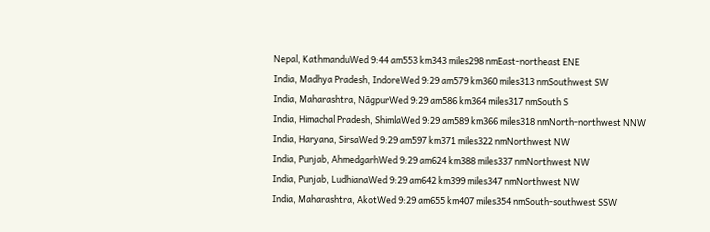Nepal, KathmanduWed 9:44 am553 km343 miles298 nmEast-northeast ENE
India, Madhya Pradesh, IndoreWed 9:29 am579 km360 miles313 nmSouthwest SW
India, Maharashtra, NãgpurWed 9:29 am586 km364 miles317 nmSouth S
India, Himachal Pradesh, ShimlaWed 9:29 am589 km366 miles318 nmNorth-northwest NNW
India, Haryana, SirsaWed 9:29 am597 km371 miles322 nmNorthwest NW
India, Punjab, AhmedgarhWed 9:29 am624 km388 miles337 nmNorthwest NW
India, Punjab, LudhianaWed 9:29 am642 km399 miles347 nmNorthwest NW
India, Maharashtra, AkotWed 9:29 am655 km407 miles354 nmSouth-southwest SSW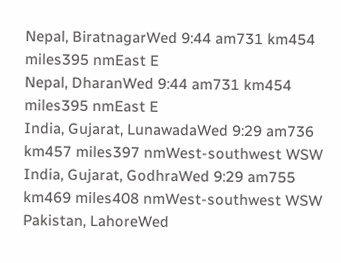Nepal, BiratnagarWed 9:44 am731 km454 miles395 nmEast E
Nepal, DharanWed 9:44 am731 km454 miles395 nmEast E
India, Gujarat, LunawadaWed 9:29 am736 km457 miles397 nmWest-southwest WSW
India, Gujarat, GodhraWed 9:29 am755 km469 miles408 nmWest-southwest WSW
Pakistan, LahoreWed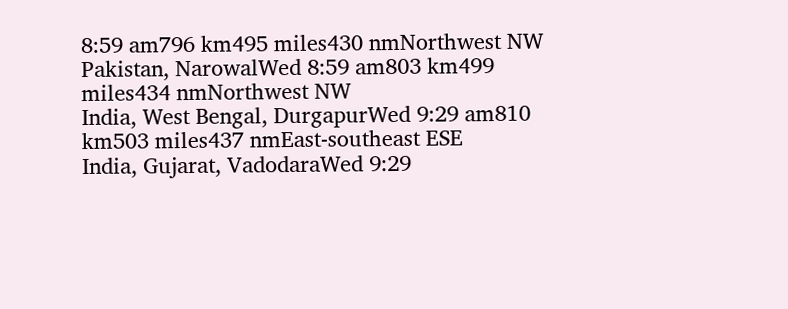8:59 am796 km495 miles430 nmNorthwest NW
Pakistan, NarowalWed 8:59 am803 km499 miles434 nmNorthwest NW
India, West Bengal, DurgapurWed 9:29 am810 km503 miles437 nmEast-southeast ESE
India, Gujarat, VadodaraWed 9:29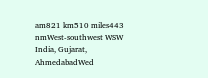am821 km510 miles443 nmWest-southwest WSW
India, Gujarat, AhmedabadWed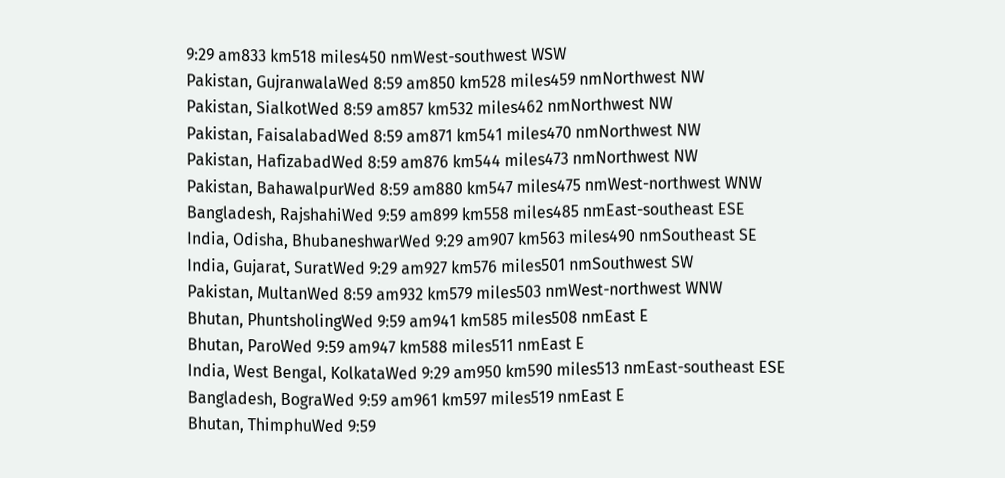9:29 am833 km518 miles450 nmWest-southwest WSW
Pakistan, GujranwalaWed 8:59 am850 km528 miles459 nmNorthwest NW
Pakistan, SialkotWed 8:59 am857 km532 miles462 nmNorthwest NW
Pakistan, FaisalabadWed 8:59 am871 km541 miles470 nmNorthwest NW
Pakistan, HafizabadWed 8:59 am876 km544 miles473 nmNorthwest NW
Pakistan, BahawalpurWed 8:59 am880 km547 miles475 nmWest-northwest WNW
Bangladesh, RajshahiWed 9:59 am899 km558 miles485 nmEast-southeast ESE
India, Odisha, BhubaneshwarWed 9:29 am907 km563 miles490 nmSoutheast SE
India, Gujarat, SuratWed 9:29 am927 km576 miles501 nmSouthwest SW
Pakistan, MultanWed 8:59 am932 km579 miles503 nmWest-northwest WNW
Bhutan, PhuntsholingWed 9:59 am941 km585 miles508 nmEast E
Bhutan, ParoWed 9:59 am947 km588 miles511 nmEast E
India, West Bengal, KolkataWed 9:29 am950 km590 miles513 nmEast-southeast ESE
Bangladesh, BograWed 9:59 am961 km597 miles519 nmEast E
Bhutan, ThimphuWed 9:59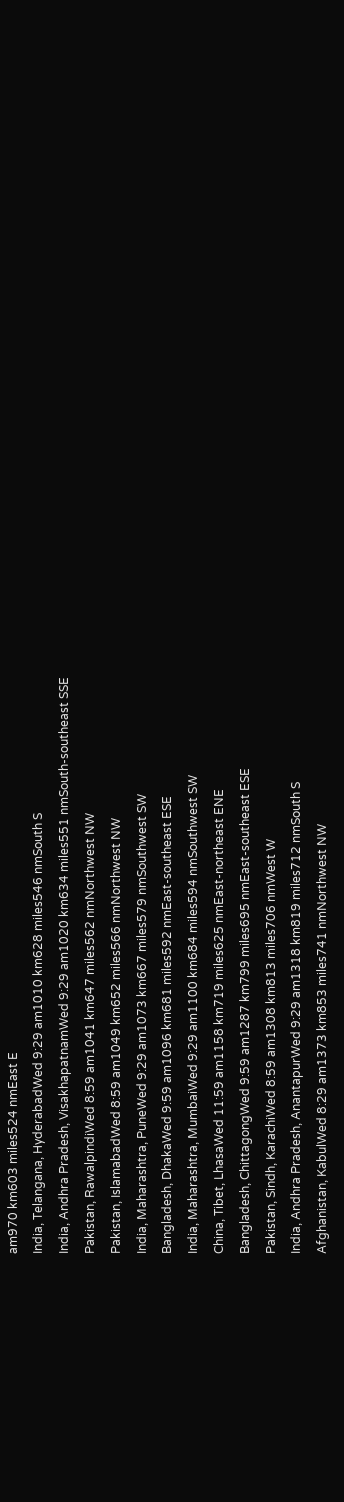am970 km603 miles524 nmEast E
India, Telangana, HyderabadWed 9:29 am1010 km628 miles546 nmSouth S
India, Andhra Pradesh, VisakhapatnamWed 9:29 am1020 km634 miles551 nmSouth-southeast SSE
Pakistan, RawalpindiWed 8:59 am1041 km647 miles562 nmNorthwest NW
Pakistan, IslamabadWed 8:59 am1049 km652 miles566 nmNorthwest NW
India, Maharashtra, PuneWed 9:29 am1073 km667 miles579 nmSouthwest SW
Bangladesh, DhakaWed 9:59 am1096 km681 miles592 nmEast-southeast ESE
India, Maharashtra, MumbaiWed 9:29 am1100 km684 miles594 nmSouthwest SW
China, Tibet, LhasaWed 11:59 am1158 km719 miles625 nmEast-northeast ENE
Bangladesh, ChittagongWed 9:59 am1287 km799 miles695 nmEast-southeast ESE
Pakistan, Sindh, KarachiWed 8:59 am1308 km813 miles706 nmWest W
India, Andhra Pradesh, AnantapurWed 9:29 am1318 km819 miles712 nmSouth S
Afghanistan, KabulWed 8:29 am1373 km853 miles741 nmNorthwest NW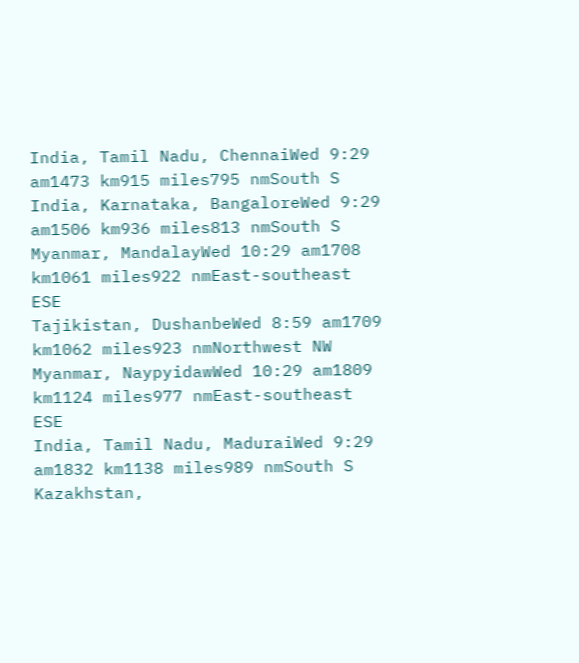India, Tamil Nadu, ChennaiWed 9:29 am1473 km915 miles795 nmSouth S
India, Karnataka, BangaloreWed 9:29 am1506 km936 miles813 nmSouth S
Myanmar, MandalayWed 10:29 am1708 km1061 miles922 nmEast-southeast ESE
Tajikistan, DushanbeWed 8:59 am1709 km1062 miles923 nmNorthwest NW
Myanmar, NaypyidawWed 10:29 am1809 km1124 miles977 nmEast-southeast ESE
India, Tamil Nadu, MaduraiWed 9:29 am1832 km1138 miles989 nmSouth S
Kazakhstan,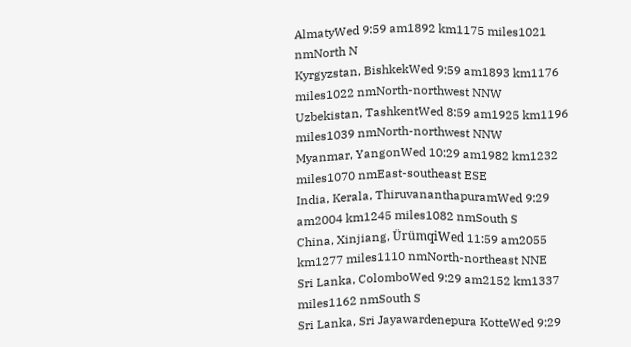AlmatyWed 9:59 am1892 km1175 miles1021 nmNorth N
Kyrgyzstan, BishkekWed 9:59 am1893 km1176 miles1022 nmNorth-northwest NNW
Uzbekistan, TashkentWed 8:59 am1925 km1196 miles1039 nmNorth-northwest NNW
Myanmar, YangonWed 10:29 am1982 km1232 miles1070 nmEast-southeast ESE
India, Kerala, ThiruvananthapuramWed 9:29 am2004 km1245 miles1082 nmSouth S
China, Xinjiang, ÜrümqiWed 11:59 am2055 km1277 miles1110 nmNorth-northeast NNE
Sri Lanka, ColomboWed 9:29 am2152 km1337 miles1162 nmSouth S
Sri Lanka, Sri Jayawardenepura KotteWed 9:29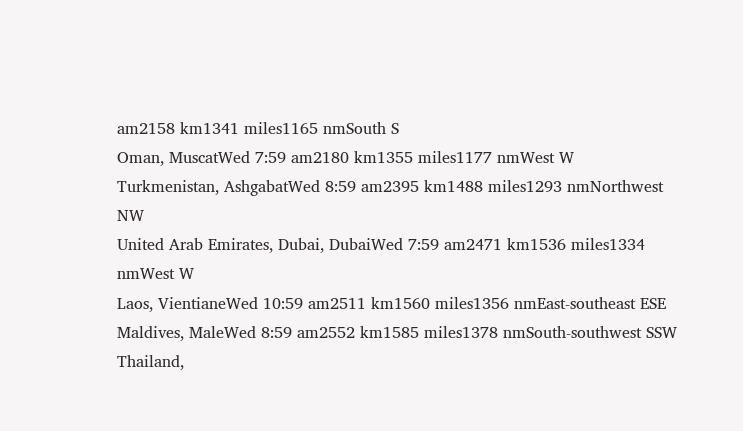am2158 km1341 miles1165 nmSouth S
Oman, MuscatWed 7:59 am2180 km1355 miles1177 nmWest W
Turkmenistan, AshgabatWed 8:59 am2395 km1488 miles1293 nmNorthwest NW
United Arab Emirates, Dubai, DubaiWed 7:59 am2471 km1536 miles1334 nmWest W
Laos, VientianeWed 10:59 am2511 km1560 miles1356 nmEast-southeast ESE
Maldives, MaleWed 8:59 am2552 km1585 miles1378 nmSouth-southwest SSW
Thailand,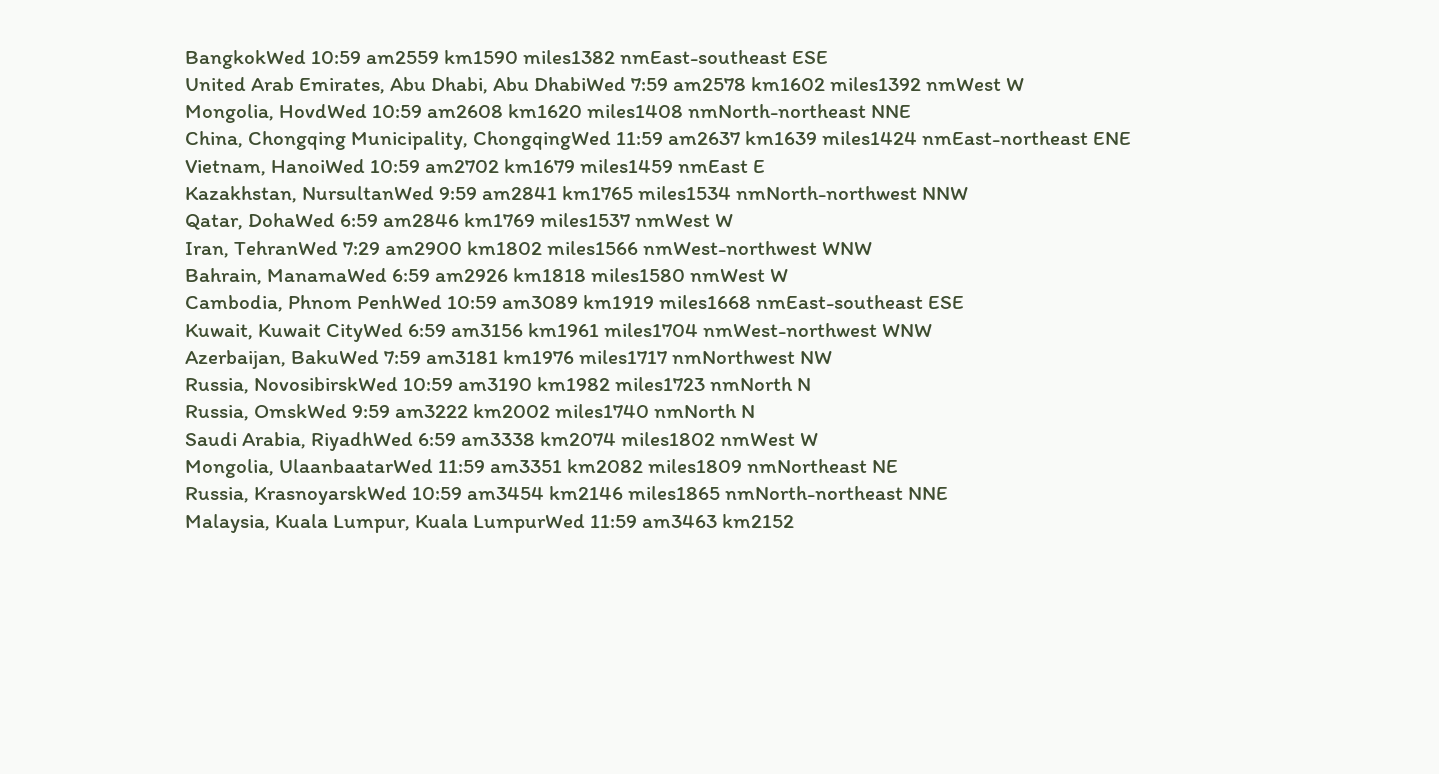BangkokWed 10:59 am2559 km1590 miles1382 nmEast-southeast ESE
United Arab Emirates, Abu Dhabi, Abu DhabiWed 7:59 am2578 km1602 miles1392 nmWest W
Mongolia, HovdWed 10:59 am2608 km1620 miles1408 nmNorth-northeast NNE
China, Chongqing Municipality, ChongqingWed 11:59 am2637 km1639 miles1424 nmEast-northeast ENE
Vietnam, HanoiWed 10:59 am2702 km1679 miles1459 nmEast E
Kazakhstan, NursultanWed 9:59 am2841 km1765 miles1534 nmNorth-northwest NNW
Qatar, DohaWed 6:59 am2846 km1769 miles1537 nmWest W
Iran, TehranWed 7:29 am2900 km1802 miles1566 nmWest-northwest WNW
Bahrain, ManamaWed 6:59 am2926 km1818 miles1580 nmWest W
Cambodia, Phnom PenhWed 10:59 am3089 km1919 miles1668 nmEast-southeast ESE
Kuwait, Kuwait CityWed 6:59 am3156 km1961 miles1704 nmWest-northwest WNW
Azerbaijan, BakuWed 7:59 am3181 km1976 miles1717 nmNorthwest NW
Russia, NovosibirskWed 10:59 am3190 km1982 miles1723 nmNorth N
Russia, OmskWed 9:59 am3222 km2002 miles1740 nmNorth N
Saudi Arabia, RiyadhWed 6:59 am3338 km2074 miles1802 nmWest W
Mongolia, UlaanbaatarWed 11:59 am3351 km2082 miles1809 nmNortheast NE
Russia, KrasnoyarskWed 10:59 am3454 km2146 miles1865 nmNorth-northeast NNE
Malaysia, Kuala Lumpur, Kuala LumpurWed 11:59 am3463 km2152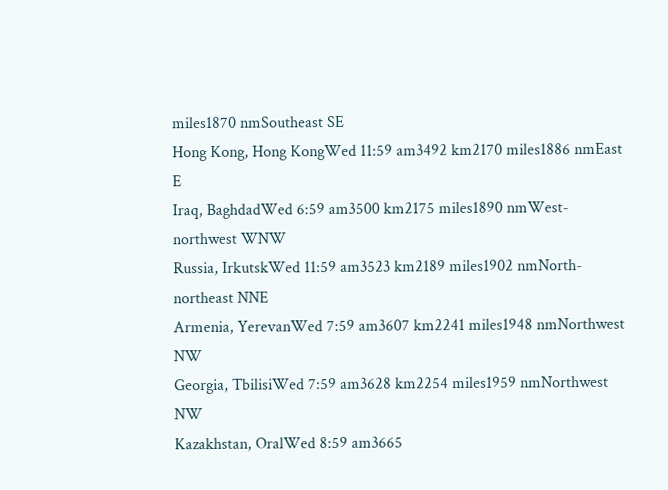miles1870 nmSoutheast SE
Hong Kong, Hong KongWed 11:59 am3492 km2170 miles1886 nmEast E
Iraq, BaghdadWed 6:59 am3500 km2175 miles1890 nmWest-northwest WNW
Russia, IrkutskWed 11:59 am3523 km2189 miles1902 nmNorth-northeast NNE
Armenia, YerevanWed 7:59 am3607 km2241 miles1948 nmNorthwest NW
Georgia, TbilisiWed 7:59 am3628 km2254 miles1959 nmNorthwest NW
Kazakhstan, OralWed 8:59 am3665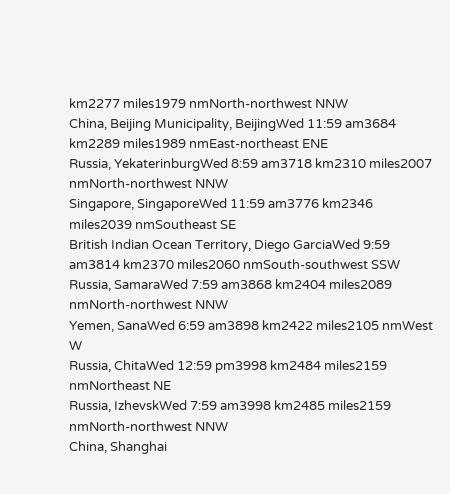km2277 miles1979 nmNorth-northwest NNW
China, Beijing Municipality, BeijingWed 11:59 am3684 km2289 miles1989 nmEast-northeast ENE
Russia, YekaterinburgWed 8:59 am3718 km2310 miles2007 nmNorth-northwest NNW
Singapore, SingaporeWed 11:59 am3776 km2346 miles2039 nmSoutheast SE
British Indian Ocean Territory, Diego GarciaWed 9:59 am3814 km2370 miles2060 nmSouth-southwest SSW
Russia, SamaraWed 7:59 am3868 km2404 miles2089 nmNorth-northwest NNW
Yemen, SanaWed 6:59 am3898 km2422 miles2105 nmWest W
Russia, ChitaWed 12:59 pm3998 km2484 miles2159 nmNortheast NE
Russia, IzhevskWed 7:59 am3998 km2485 miles2159 nmNorth-northwest NNW
China, Shanghai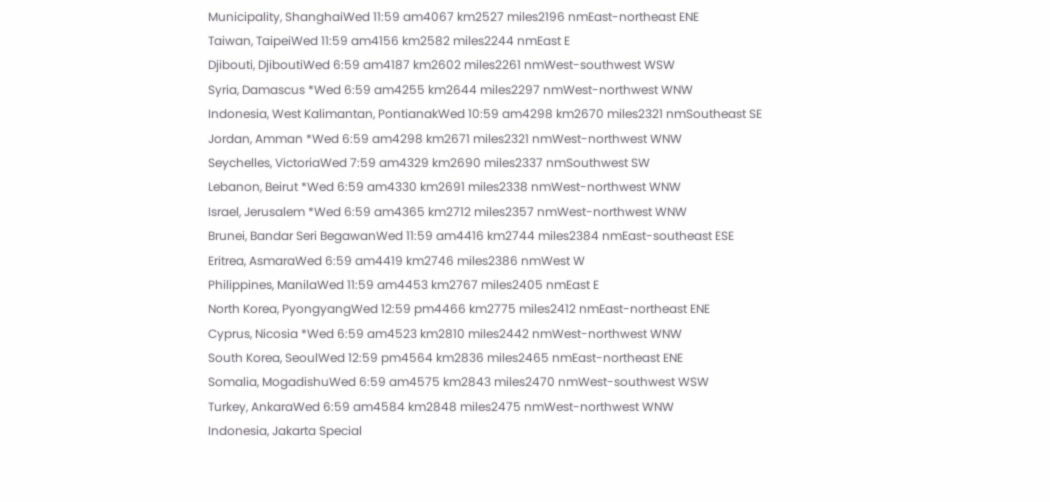Municipality, ShanghaiWed 11:59 am4067 km2527 miles2196 nmEast-northeast ENE
Taiwan, TaipeiWed 11:59 am4156 km2582 miles2244 nmEast E
Djibouti, DjiboutiWed 6:59 am4187 km2602 miles2261 nmWest-southwest WSW
Syria, Damascus *Wed 6:59 am4255 km2644 miles2297 nmWest-northwest WNW
Indonesia, West Kalimantan, PontianakWed 10:59 am4298 km2670 miles2321 nmSoutheast SE
Jordan, Amman *Wed 6:59 am4298 km2671 miles2321 nmWest-northwest WNW
Seychelles, VictoriaWed 7:59 am4329 km2690 miles2337 nmSouthwest SW
Lebanon, Beirut *Wed 6:59 am4330 km2691 miles2338 nmWest-northwest WNW
Israel, Jerusalem *Wed 6:59 am4365 km2712 miles2357 nmWest-northwest WNW
Brunei, Bandar Seri BegawanWed 11:59 am4416 km2744 miles2384 nmEast-southeast ESE
Eritrea, AsmaraWed 6:59 am4419 km2746 miles2386 nmWest W
Philippines, ManilaWed 11:59 am4453 km2767 miles2405 nmEast E
North Korea, PyongyangWed 12:59 pm4466 km2775 miles2412 nmEast-northeast ENE
Cyprus, Nicosia *Wed 6:59 am4523 km2810 miles2442 nmWest-northwest WNW
South Korea, SeoulWed 12:59 pm4564 km2836 miles2465 nmEast-northeast ENE
Somalia, MogadishuWed 6:59 am4575 km2843 miles2470 nmWest-southwest WSW
Turkey, AnkaraWed 6:59 am4584 km2848 miles2475 nmWest-northwest WNW
Indonesia, Jakarta Special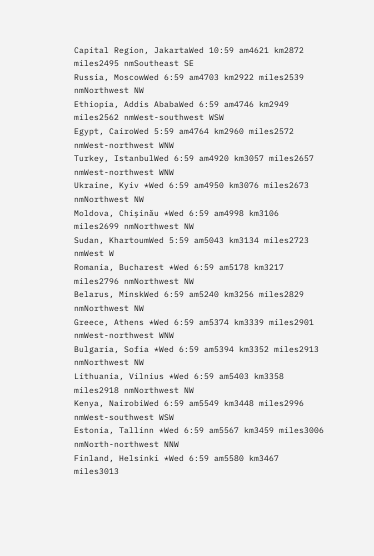Capital Region, JakartaWed 10:59 am4621 km2872 miles2495 nmSoutheast SE
Russia, MoscowWed 6:59 am4703 km2922 miles2539 nmNorthwest NW
Ethiopia, Addis AbabaWed 6:59 am4746 km2949 miles2562 nmWest-southwest WSW
Egypt, CairoWed 5:59 am4764 km2960 miles2572 nmWest-northwest WNW
Turkey, IstanbulWed 6:59 am4920 km3057 miles2657 nmWest-northwest WNW
Ukraine, Kyiv *Wed 6:59 am4950 km3076 miles2673 nmNorthwest NW
Moldova, Chișinău *Wed 6:59 am4998 km3106 miles2699 nmNorthwest NW
Sudan, KhartoumWed 5:59 am5043 km3134 miles2723 nmWest W
Romania, Bucharest *Wed 6:59 am5178 km3217 miles2796 nmNorthwest NW
Belarus, MinskWed 6:59 am5240 km3256 miles2829 nmNorthwest NW
Greece, Athens *Wed 6:59 am5374 km3339 miles2901 nmWest-northwest WNW
Bulgaria, Sofia *Wed 6:59 am5394 km3352 miles2913 nmNorthwest NW
Lithuania, Vilnius *Wed 6:59 am5403 km3358 miles2918 nmNorthwest NW
Kenya, NairobiWed 6:59 am5549 km3448 miles2996 nmWest-southwest WSW
Estonia, Tallinn *Wed 6:59 am5567 km3459 miles3006 nmNorth-northwest NNW
Finland, Helsinki *Wed 6:59 am5580 km3467 miles3013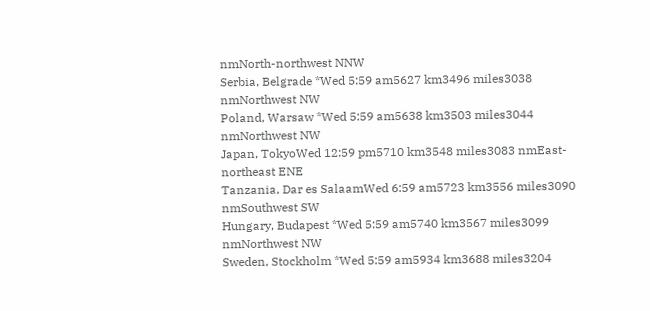nmNorth-northwest NNW
Serbia, Belgrade *Wed 5:59 am5627 km3496 miles3038 nmNorthwest NW
Poland, Warsaw *Wed 5:59 am5638 km3503 miles3044 nmNorthwest NW
Japan, TokyoWed 12:59 pm5710 km3548 miles3083 nmEast-northeast ENE
Tanzania, Dar es SalaamWed 6:59 am5723 km3556 miles3090 nmSouthwest SW
Hungary, Budapest *Wed 5:59 am5740 km3567 miles3099 nmNorthwest NW
Sweden, Stockholm *Wed 5:59 am5934 km3688 miles3204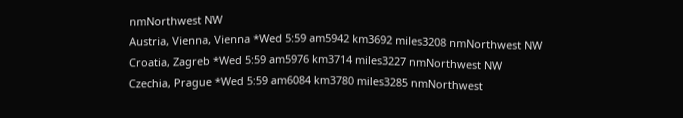nmNorthwest NW
Austria, Vienna, Vienna *Wed 5:59 am5942 km3692 miles3208 nmNorthwest NW
Croatia, Zagreb *Wed 5:59 am5976 km3714 miles3227 nmNorthwest NW
Czechia, Prague *Wed 5:59 am6084 km3780 miles3285 nmNorthwest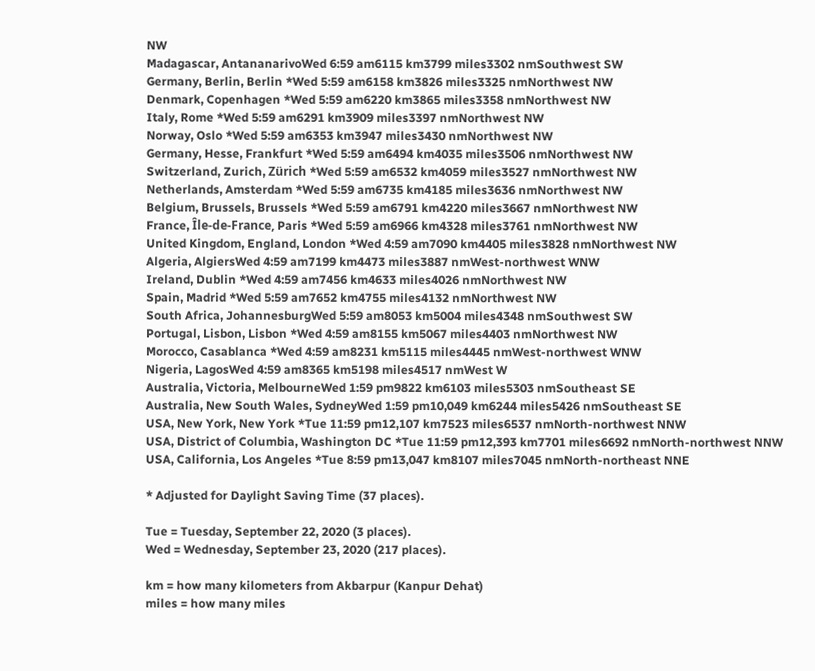NW
Madagascar, AntananarivoWed 6:59 am6115 km3799 miles3302 nmSouthwest SW
Germany, Berlin, Berlin *Wed 5:59 am6158 km3826 miles3325 nmNorthwest NW
Denmark, Copenhagen *Wed 5:59 am6220 km3865 miles3358 nmNorthwest NW
Italy, Rome *Wed 5:59 am6291 km3909 miles3397 nmNorthwest NW
Norway, Oslo *Wed 5:59 am6353 km3947 miles3430 nmNorthwest NW
Germany, Hesse, Frankfurt *Wed 5:59 am6494 km4035 miles3506 nmNorthwest NW
Switzerland, Zurich, Zürich *Wed 5:59 am6532 km4059 miles3527 nmNorthwest NW
Netherlands, Amsterdam *Wed 5:59 am6735 km4185 miles3636 nmNorthwest NW
Belgium, Brussels, Brussels *Wed 5:59 am6791 km4220 miles3667 nmNorthwest NW
France, Île-de-France, Paris *Wed 5:59 am6966 km4328 miles3761 nmNorthwest NW
United Kingdom, England, London *Wed 4:59 am7090 km4405 miles3828 nmNorthwest NW
Algeria, AlgiersWed 4:59 am7199 km4473 miles3887 nmWest-northwest WNW
Ireland, Dublin *Wed 4:59 am7456 km4633 miles4026 nmNorthwest NW
Spain, Madrid *Wed 5:59 am7652 km4755 miles4132 nmNorthwest NW
South Africa, JohannesburgWed 5:59 am8053 km5004 miles4348 nmSouthwest SW
Portugal, Lisbon, Lisbon *Wed 4:59 am8155 km5067 miles4403 nmNorthwest NW
Morocco, Casablanca *Wed 4:59 am8231 km5115 miles4445 nmWest-northwest WNW
Nigeria, LagosWed 4:59 am8365 km5198 miles4517 nmWest W
Australia, Victoria, MelbourneWed 1:59 pm9822 km6103 miles5303 nmSoutheast SE
Australia, New South Wales, SydneyWed 1:59 pm10,049 km6244 miles5426 nmSoutheast SE
USA, New York, New York *Tue 11:59 pm12,107 km7523 miles6537 nmNorth-northwest NNW
USA, District of Columbia, Washington DC *Tue 11:59 pm12,393 km7701 miles6692 nmNorth-northwest NNW
USA, California, Los Angeles *Tue 8:59 pm13,047 km8107 miles7045 nmNorth-northeast NNE

* Adjusted for Daylight Saving Time (37 places).

Tue = Tuesday, September 22, 2020 (3 places).
Wed = Wednesday, September 23, 2020 (217 places).

km = how many kilometers from Akbarpur (Kanpur Dehat)
miles = how many miles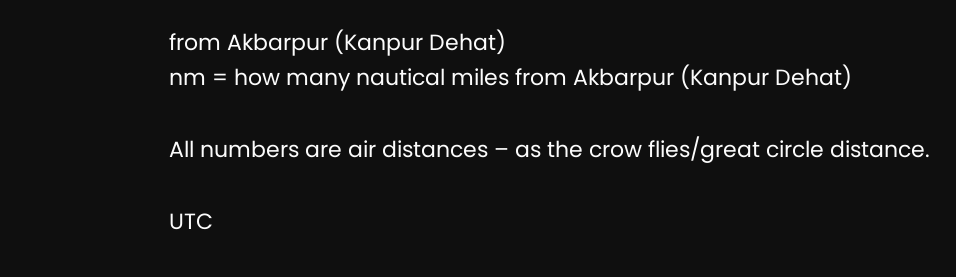from Akbarpur (Kanpur Dehat)
nm = how many nautical miles from Akbarpur (Kanpur Dehat)

All numbers are air distances – as the crow flies/great circle distance.

UTC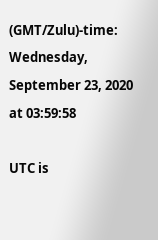(GMT/Zulu)-time: Wednesday, September 23, 2020 at 03:59:58

UTC is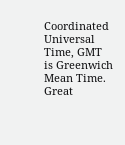Coordinated Universal Time, GMT is Greenwich Mean Time.
Great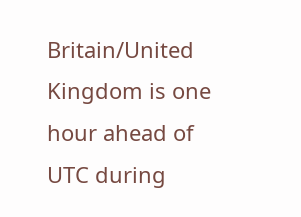Britain/United Kingdom is one hour ahead of UTC during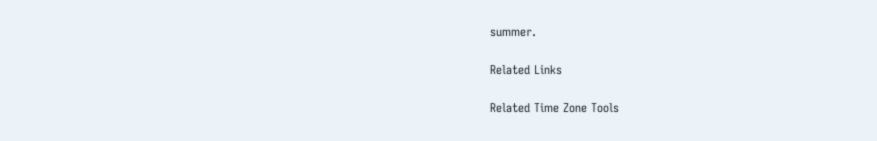summer.

Related Links

Related Time Zone Tools